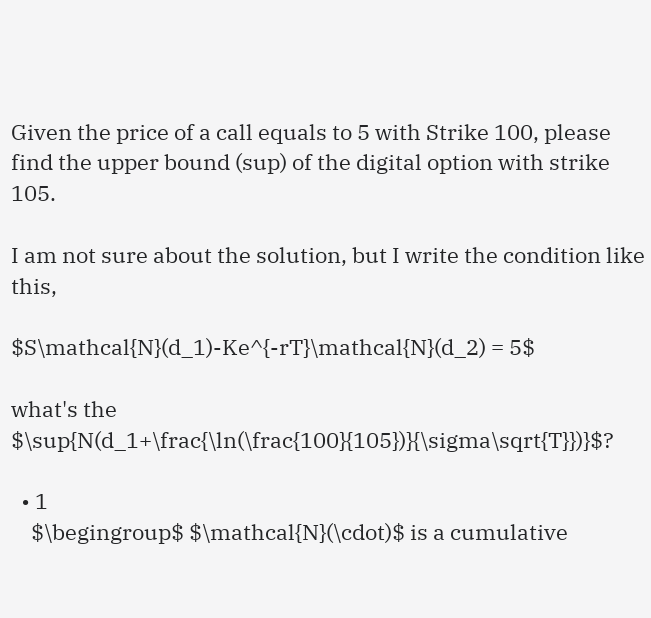Given the price of a call equals to 5 with Strike 100, please find the upper bound (sup) of the digital option with strike 105.

I am not sure about the solution, but I write the condition like this,

$S\mathcal{N}(d_1)-Ke^{-rT}\mathcal{N}(d_2) = 5$

what's the $\sup{N(d_1+\frac{\ln(\frac{100}{105})}{\sigma\sqrt{T}})}$?

  • 1
    $\begingroup$ $\mathcal{N}(\cdot)$ is a cumulative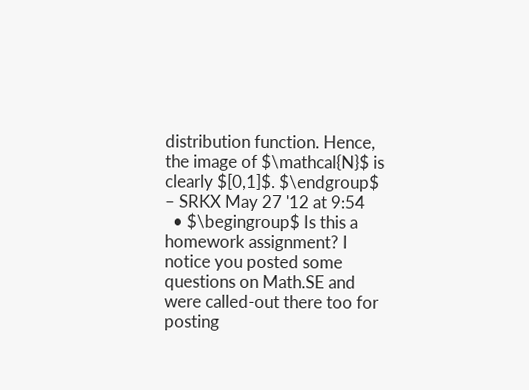distribution function. Hence, the image of $\mathcal{N}$ is clearly $[0,1]$. $\endgroup$ – SRKX May 27 '12 at 9:54
  • $\begingroup$ Is this a homework assignment? I notice you posted some questions on Math.SE and were called-out there too for posting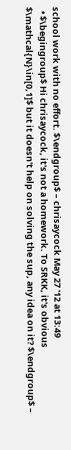school work with no effort. $\endgroup$ – chrisaycock May 27 '12 at 13:49
  • $\begingroup$ Hi chrisaycock, it's not a homework. To SRKK, it's obvious $\mathcal{N}\in[0,1]$ but it doesn't help on solving the sup, any idea on it? $\endgroup$ –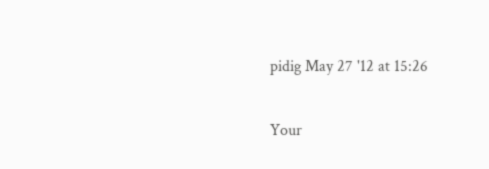pidig May 27 '12 at 15:26

Your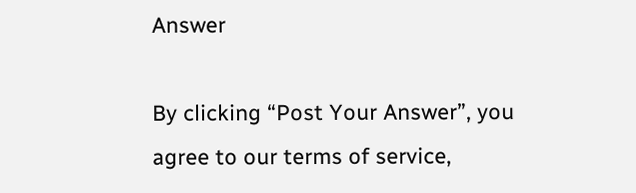Answer

By clicking “Post Your Answer”, you agree to our terms of service,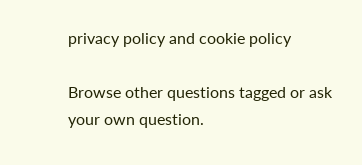privacy policy and cookie policy

Browse other questions tagged or ask your own question.